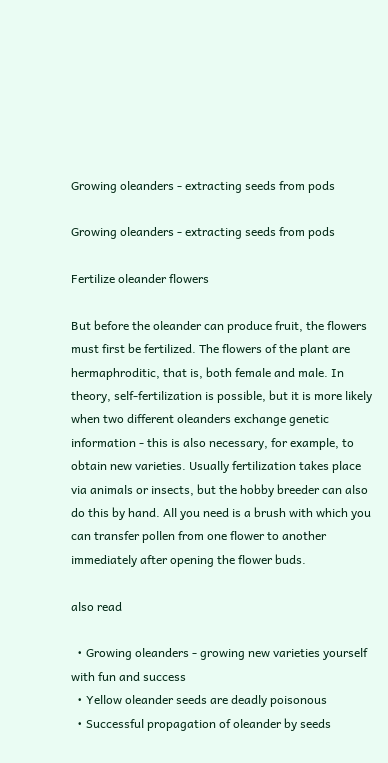Growing oleanders - extracting seeds from pods

Growing oleanders - extracting seeds from pods

Fertilize oleander flowers

But before the oleander can produce fruit, the flowers must first be fertilized. The flowers of the plant are hermaphroditic, that is, both female and male. In theory, self-fertilization is possible, but it is more likely when two different oleanders exchange genetic information - this is also necessary, for example, to obtain new varieties. Usually fertilization takes place via animals or insects, but the hobby breeder can also do this by hand. All you need is a brush with which you can transfer pollen from one flower to another immediately after opening the flower buds.

also read

  • Growing oleanders - growing new varieties yourself with fun and success
  • Yellow oleander seeds are deadly poisonous
  • Successful propagation of oleander by seeds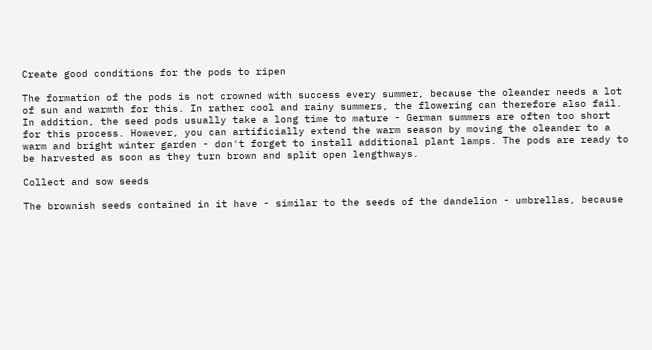Create good conditions for the pods to ripen

The formation of the pods is not crowned with success every summer, because the oleander needs a lot of sun and warmth for this. In rather cool and rainy summers, the flowering can therefore also fail. In addition, the seed pods usually take a long time to mature - German summers are often too short for this process. However, you can artificially extend the warm season by moving the oleander to a warm and bright winter garden - don't forget to install additional plant lamps. The pods are ready to be harvested as soon as they turn brown and split open lengthways.

Collect and sow seeds

The brownish seeds contained in it have - similar to the seeds of the dandelion - umbrellas, because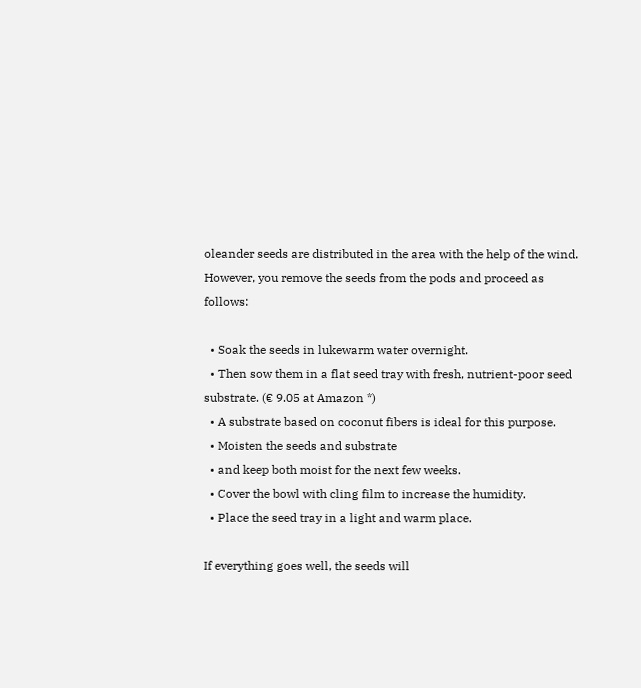oleander seeds are distributed in the area with the help of the wind. However, you remove the seeds from the pods and proceed as follows:

  • Soak the seeds in lukewarm water overnight.
  • Then sow them in a flat seed tray with fresh, nutrient-poor seed substrate. (€ 9.05 at Amazon *)
  • A substrate based on coconut fibers is ideal for this purpose.
  • Moisten the seeds and substrate
  • and keep both moist for the next few weeks.
  • Cover the bowl with cling film to increase the humidity.
  • Place the seed tray in a light and warm place.

If everything goes well, the seeds will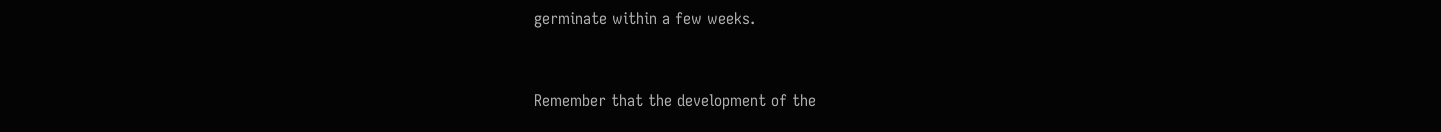germinate within a few weeks.


Remember that the development of the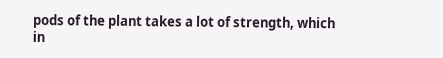pods of the plant takes a lot of strength, which in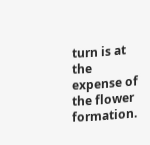turn is at the expense of the flower formation.